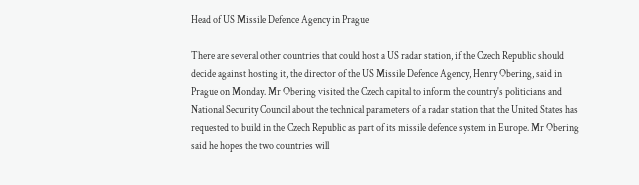Head of US Missile Defence Agency in Prague

There are several other countries that could host a US radar station, if the Czech Republic should decide against hosting it, the director of the US Missile Defence Agency, Henry Obering, said in Prague on Monday. Mr Obering visited the Czech capital to inform the country's politicians and National Security Council about the technical parameters of a radar station that the United States has requested to build in the Czech Republic as part of its missile defence system in Europe. Mr Obering said he hopes the two countries will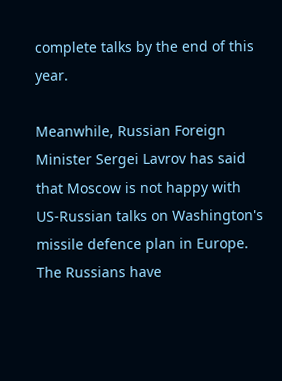complete talks by the end of this year.

Meanwhile, Russian Foreign Minister Sergei Lavrov has said that Moscow is not happy with US-Russian talks on Washington's missile defence plan in Europe. The Russians have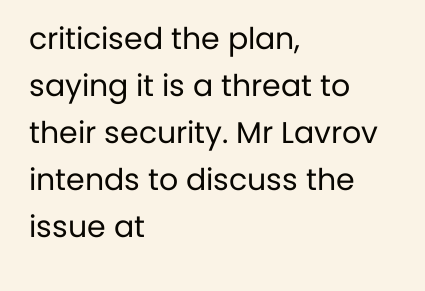criticised the plan, saying it is a threat to their security. Mr Lavrov intends to discuss the issue at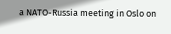a NATO-Russia meeting in Oslo on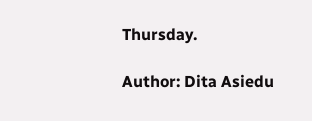Thursday.

Author: Dita Asiedu